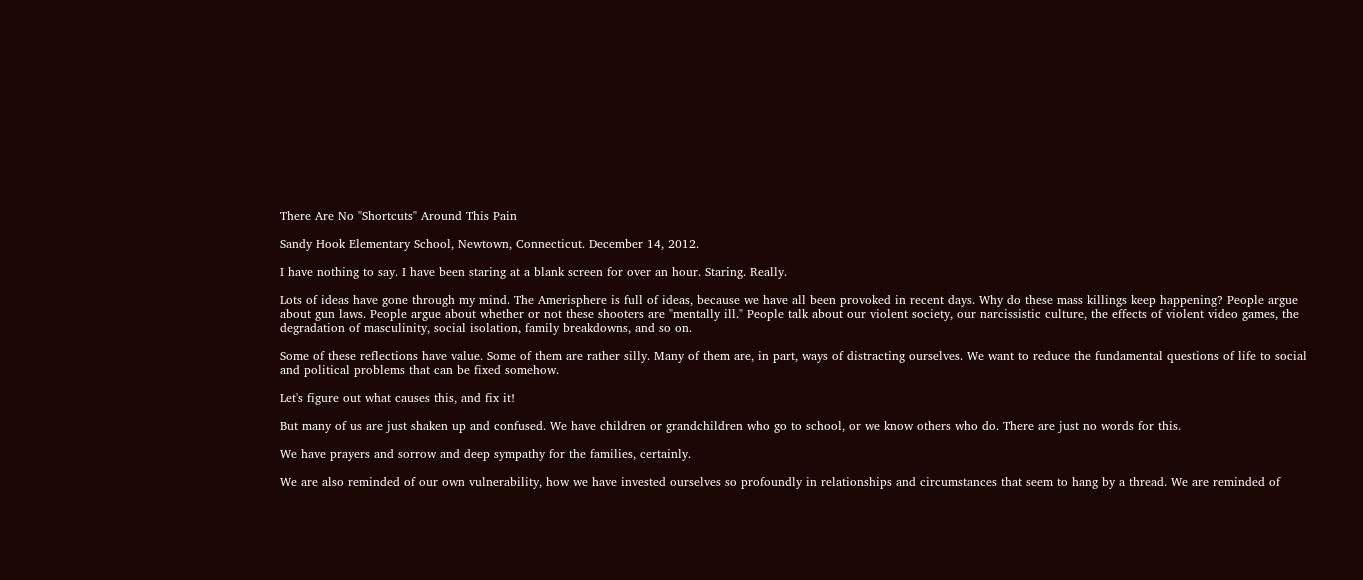There Are No "Shortcuts" Around This Pain

Sandy Hook Elementary School, Newtown, Connecticut. December 14, 2012.

I have nothing to say. I have been staring at a blank screen for over an hour. Staring. Really.

Lots of ideas have gone through my mind. The Amerisphere is full of ideas, because we have all been provoked in recent days. Why do these mass killings keep happening? People argue about gun laws. People argue about whether or not these shooters are "mentally ill." People talk about our violent society, our narcissistic culture, the effects of violent video games, the degradation of masculinity, social isolation, family breakdowns, and so on.

Some of these reflections have value. Some of them are rather silly. Many of them are, in part, ways of distracting ourselves. We want to reduce the fundamental questions of life to social and political problems that can be fixed somehow.

Let's figure out what causes this, and fix it!

But many of us are just shaken up and confused. We have children or grandchildren who go to school, or we know others who do. There are just no words for this.

We have prayers and sorrow and deep sympathy for the families, certainly.

We are also reminded of our own vulnerability, how we have invested ourselves so profoundly in relationships and circumstances that seem to hang by a thread. We are reminded of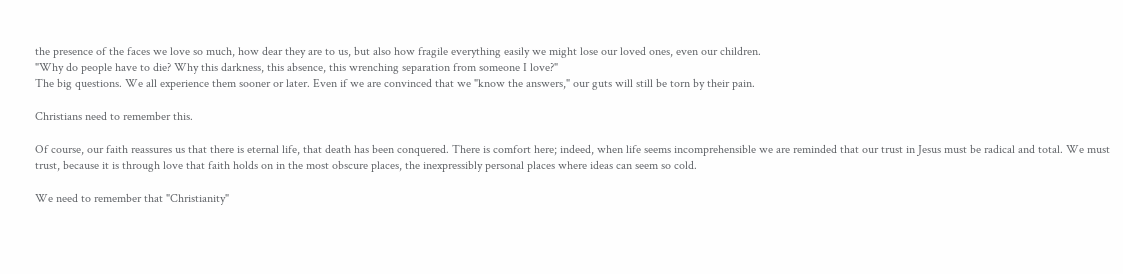the presence of the faces we love so much, how dear they are to us, but also how fragile everything easily we might lose our loved ones, even our children.
"Why do people have to die? Why this darkness, this absence, this wrenching separation from someone I love?"
The big questions. We all experience them sooner or later. Even if we are convinced that we "know the answers," our guts will still be torn by their pain.

Christians need to remember this.

Of course, our faith reassures us that there is eternal life, that death has been conquered. There is comfort here; indeed, when life seems incomprehensible we are reminded that our trust in Jesus must be radical and total. We must trust, because it is through love that faith holds on in the most obscure places, the inexpressibly personal places where ideas can seem so cold.

We need to remember that "Christianity"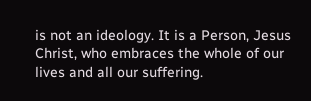is not an ideology. It is a Person, Jesus Christ, who embraces the whole of our lives and all our suffering.